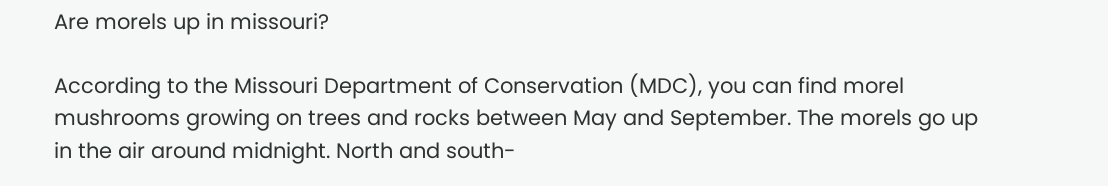Are morels up in missouri?

According to the Missouri Department of Conservation (MDC), you can find morel mushrooms growing on trees and rocks between May and September. The morels go up in the air around midnight. North and south-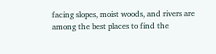facing slopes, moist woods, and rivers are among the best places to find the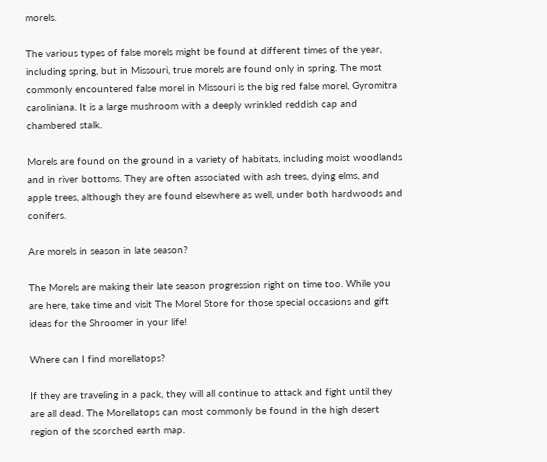morels.

The various types of false morels might be found at different times of the year, including spring, but in Missouri, true morels are found only in spring. The most commonly encountered false morel in Missouri is the big red false morel, Gyromitra caroliniana. It is a large mushroom with a deeply wrinkled reddish cap and chambered stalk.

Morels are found on the ground in a variety of habitats, including moist woodlands and in river bottoms. They are often associated with ash trees, dying elms, and apple trees, although they are found elsewhere as well, under both hardwoods and conifers.

Are morels in season in late season?

The Morels are making their late season progression right on time too. While you are here, take time and visit The Morel Store for those special occasions and gift ideas for the Shroomer in your life!

Where can I find morellatops?

If they are traveling in a pack, they will all continue to attack and fight until they are all dead. The Morellatops can most commonly be found in the high desert region of the scorched earth map.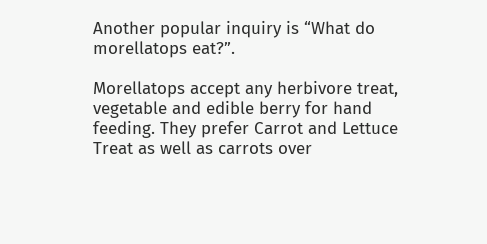Another popular inquiry is “What do morellatops eat?”.

Morellatops accept any herbivore treat, vegetable and edible berry for hand feeding. They prefer Carrot and Lettuce Treat as well as carrots over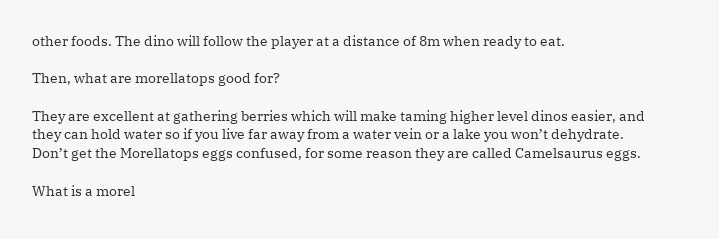other foods. The dino will follow the player at a distance of 8m when ready to eat.

Then, what are morellatops good for?

They are excellent at gathering berries which will make taming higher level dinos easier, and they can hold water so if you live far away from a water vein or a lake you won’t dehydrate. Don’t get the Morellatops eggs confused, for some reason they are called Camelsaurus eggs.

What is a morel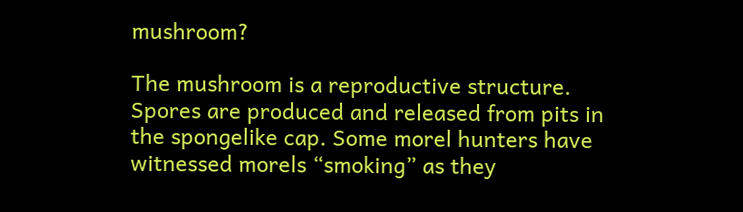mushroom?

The mushroom is a reproductive structure. Spores are produced and released from pits in the spongelike cap. Some morel hunters have witnessed morels “smoking” as they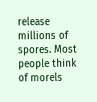release millions of spores. Most people think of morels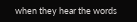when they hear the words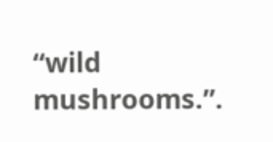“wild mushrooms.”.